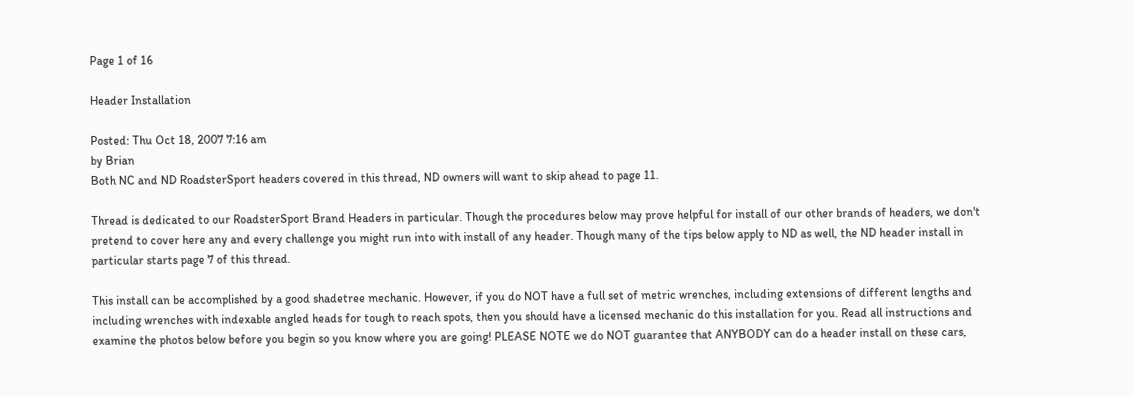Page 1 of 16

Header Installation

Posted: Thu Oct 18, 2007 7:16 am
by Brian
Both NC and ND RoadsterSport headers covered in this thread, ND owners will want to skip ahead to page 11.

Thread is dedicated to our RoadsterSport Brand Headers in particular. Though the procedures below may prove helpful for install of our other brands of headers, we don't pretend to cover here any and every challenge you might run into with install of any header. Though many of the tips below apply to ND as well, the ND header install in particular starts page 7 of this thread.

This install can be accomplished by a good shadetree mechanic. However, if you do NOT have a full set of metric wrenches, including extensions of different lengths and including wrenches with indexable angled heads for tough to reach spots, then you should have a licensed mechanic do this installation for you. Read all instructions and examine the photos below before you begin so you know where you are going! PLEASE NOTE we do NOT guarantee that ANYBODY can do a header install on these cars,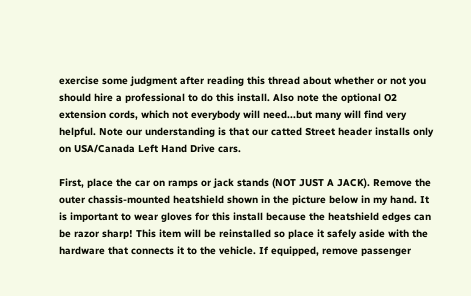exercise some judgment after reading this thread about whether or not you should hire a professional to do this install. Also note the optional O2 extension cords, which not everybody will need...but many will find very helpful. Note our understanding is that our catted Street header installs only on USA/Canada Left Hand Drive cars.

First, place the car on ramps or jack stands (NOT JUST A JACK). Remove the outer chassis-mounted heatshield shown in the picture below in my hand. It is important to wear gloves for this install because the heatshield edges can be razor sharp! This item will be reinstalled so place it safely aside with the hardware that connects it to the vehicle. If equipped, remove passenger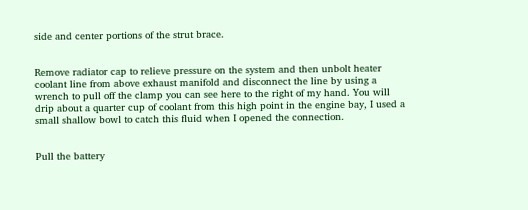side and center portions of the strut brace.


Remove radiator cap to relieve pressure on the system and then unbolt heater coolant line from above exhaust manifold and disconnect the line by using a wrench to pull off the clamp you can see here to the right of my hand. You will drip about a quarter cup of coolant from this high point in the engine bay, I used a small shallow bowl to catch this fluid when I opened the connection.


Pull the battery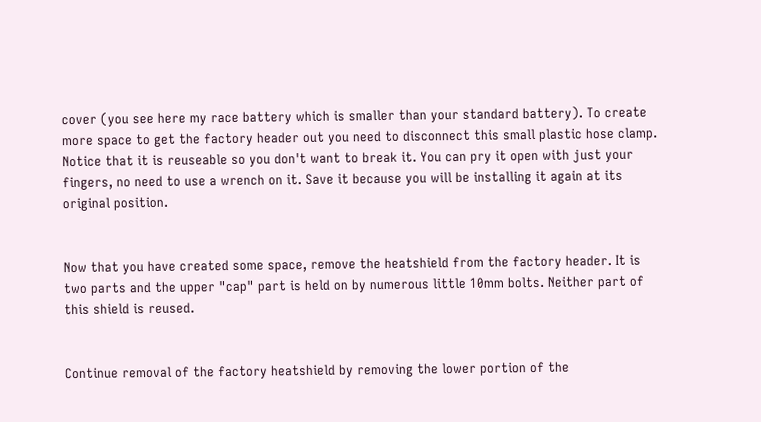cover (you see here my race battery which is smaller than your standard battery). To create more space to get the factory header out you need to disconnect this small plastic hose clamp. Notice that it is reuseable so you don't want to break it. You can pry it open with just your fingers, no need to use a wrench on it. Save it because you will be installing it again at its original position.


Now that you have created some space, remove the heatshield from the factory header. It is two parts and the upper "cap" part is held on by numerous little 10mm bolts. Neither part of this shield is reused.


Continue removal of the factory heatshield by removing the lower portion of the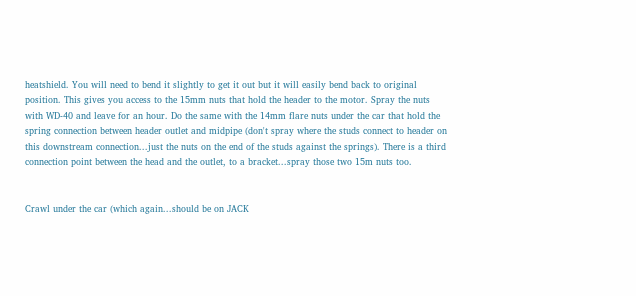heatshield. You will need to bend it slightly to get it out but it will easily bend back to original position. This gives you access to the 15mm nuts that hold the header to the motor. Spray the nuts with WD-40 and leave for an hour. Do the same with the 14mm flare nuts under the car that hold the spring connection between header outlet and midpipe (don't spray where the studs connect to header on this downstream connection...just the nuts on the end of the studs against the springs). There is a third connection point between the head and the outlet, to a bracket...spray those two 15m nuts too.


Crawl under the car (which again...should be on JACK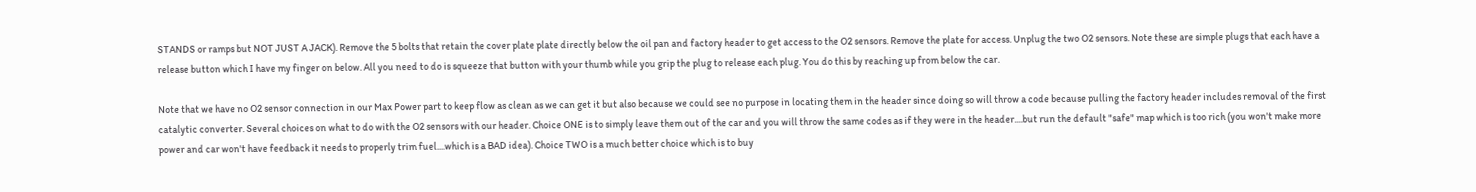STANDS or ramps but NOT JUST A JACK). Remove the 5 bolts that retain the cover plate plate directly below the oil pan and factory header to get access to the O2 sensors. Remove the plate for access. Unplug the two O2 sensors. Note these are simple plugs that each have a release button which I have my finger on below. All you need to do is squeeze that button with your thumb while you grip the plug to release each plug. You do this by reaching up from below the car.

Note that we have no O2 sensor connection in our Max Power part to keep flow as clean as we can get it but also because we could see no purpose in locating them in the header since doing so will throw a code because pulling the factory header includes removal of the first catalytic converter. Several choices on what to do with the O2 sensors with our header. Choice ONE is to simply leave them out of the car and you will throw the same codes as if they were in the header....but run the default "safe" map which is too rich (you won't make more power and car won't have feedback it needs to properly trim fuel....which is a BAD idea). Choice TWO is a much better choice which is to buy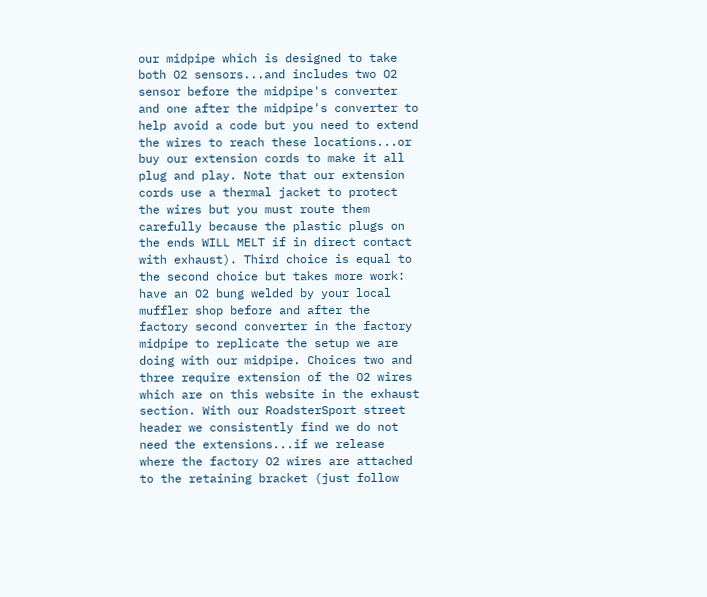our midpipe which is designed to take both O2 sensors...and includes two O2 sensor before the midpipe's converter and one after the midpipe's converter to help avoid a code but you need to extend the wires to reach these locations...or buy our extension cords to make it all plug and play. Note that our extension cords use a thermal jacket to protect the wires but you must route them carefully because the plastic plugs on the ends WILL MELT if in direct contact with exhaust). Third choice is equal to the second choice but takes more work: have an O2 bung welded by your local muffler shop before and after the factory second converter in the factory midpipe to replicate the setup we are doing with our midpipe. Choices two and three require extension of the O2 wires which are on this website in the exhaust section. With our RoadsterSport street header we consistently find we do not need the extensions...if we release where the factory O2 wires are attached to the retaining bracket (just follow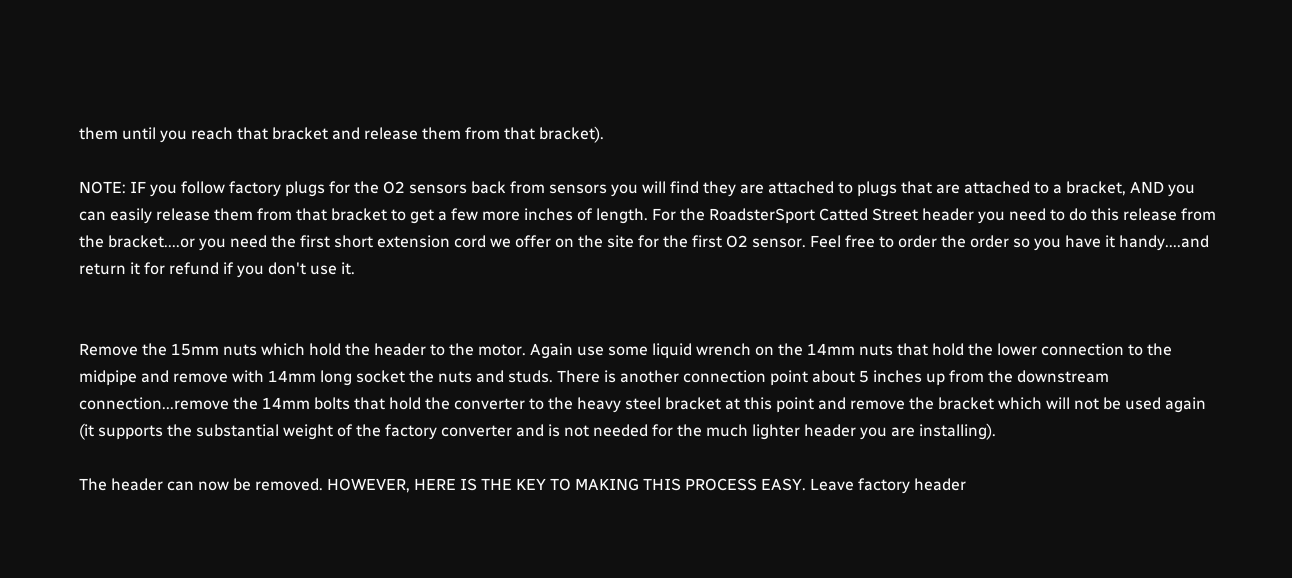them until you reach that bracket and release them from that bracket).

NOTE: IF you follow factory plugs for the O2 sensors back from sensors you will find they are attached to plugs that are attached to a bracket, AND you can easily release them from that bracket to get a few more inches of length. For the RoadsterSport Catted Street header you need to do this release from the bracket....or you need the first short extension cord we offer on the site for the first O2 sensor. Feel free to order the order so you have it handy....and return it for refund if you don't use it.


Remove the 15mm nuts which hold the header to the motor. Again use some liquid wrench on the 14mm nuts that hold the lower connection to the midpipe and remove with 14mm long socket the nuts and studs. There is another connection point about 5 inches up from the downstream connection...remove the 14mm bolts that hold the converter to the heavy steel bracket at this point and remove the bracket which will not be used again (it supports the substantial weight of the factory converter and is not needed for the much lighter header you are installing).

The header can now be removed. HOWEVER, HERE IS THE KEY TO MAKING THIS PROCESS EASY. Leave factory header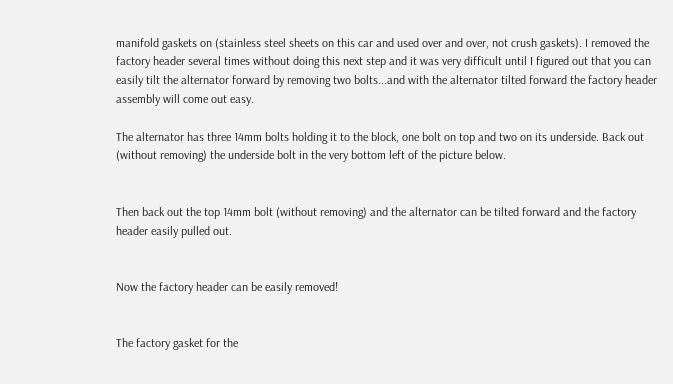manifold gaskets on (stainless steel sheets on this car and used over and over, not crush gaskets). I removed the factory header several times without doing this next step and it was very difficult until I figured out that you can easily tilt the alternator forward by removing two bolts...and with the alternator tilted forward the factory header assembly will come out easy.

The alternator has three 14mm bolts holding it to the block, one bolt on top and two on its underside. Back out (without removing) the underside bolt in the very bottom left of the picture below.


Then back out the top 14mm bolt (without removing) and the alternator can be tilted forward and the factory header easily pulled out.


Now the factory header can be easily removed!


The factory gasket for the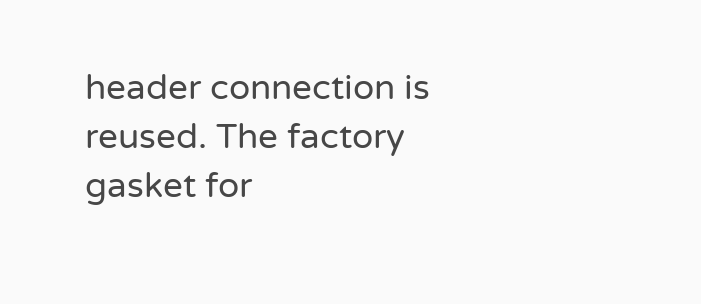header connection is reused. The factory gasket for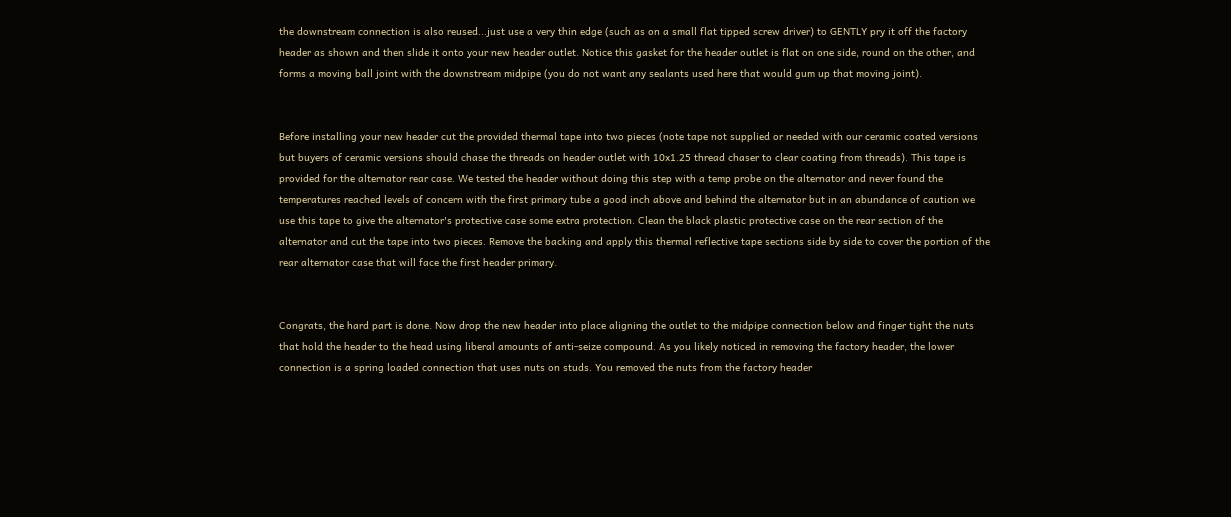the downstream connection is also reused...just use a very thin edge (such as on a small flat tipped screw driver) to GENTLY pry it off the factory header as shown and then slide it onto your new header outlet. Notice this gasket for the header outlet is flat on one side, round on the other, and forms a moving ball joint with the downstream midpipe (you do not want any sealants used here that would gum up that moving joint).


Before installing your new header cut the provided thermal tape into two pieces (note tape not supplied or needed with our ceramic coated versions but buyers of ceramic versions should chase the threads on header outlet with 10x1.25 thread chaser to clear coating from threads). This tape is provided for the alternator rear case. We tested the header without doing this step with a temp probe on the alternator and never found the temperatures reached levels of concern with the first primary tube a good inch above and behind the alternator but in an abundance of caution we use this tape to give the alternator's protective case some extra protection. Clean the black plastic protective case on the rear section of the alternator and cut the tape into two pieces. Remove the backing and apply this thermal reflective tape sections side by side to cover the portion of the rear alternator case that will face the first header primary.


Congrats, the hard part is done. Now drop the new header into place aligning the outlet to the midpipe connection below and finger tight the nuts that hold the header to the head using liberal amounts of anti-seize compound. As you likely noticed in removing the factory header, the lower connection is a spring loaded connection that uses nuts on studs. You removed the nuts from the factory header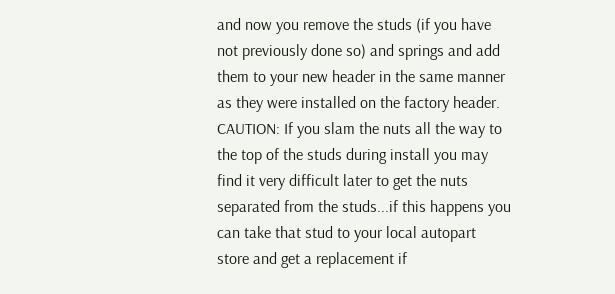and now you remove the studs (if you have not previously done so) and springs and add them to your new header in the same manner as they were installed on the factory header. CAUTION: If you slam the nuts all the way to the top of the studs during install you may find it very difficult later to get the nuts separated from the studs...if this happens you can take that stud to your local autopart store and get a replacement if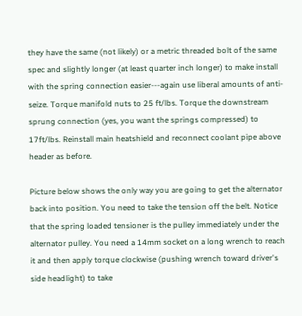they have the same (not likely) or a metric threaded bolt of the same spec and slightly longer (at least quarter inch longer) to make install with the spring connection easier---again use liberal amounts of anti-seize. Torque manifold nuts to 25 ft/lbs. Torque the downstream sprung connection (yes, you want the springs compressed) to 17ft/lbs. Reinstall main heatshield and reconnect coolant pipe above header as before.

Picture below shows the only way you are going to get the alternator back into position. You need to take the tension off the belt. Notice that the spring loaded tensioner is the pulley immediately under the alternator pulley. You need a 14mm socket on a long wrench to reach it and then apply torque clockwise (pushing wrench toward driver's side headlight) to take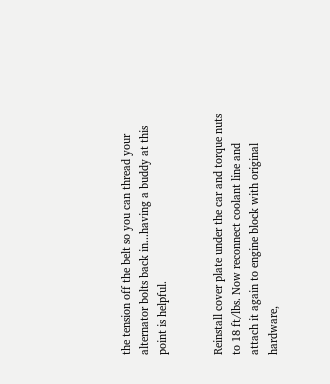the tension off the belt so you can thread your alternator bolts back in...having a buddy at this point is helpful.


Reinstall cover plate under the car and torque nuts to 18 ft/lbs. Now reconnect coolant line and attach it again to engine block with original hardware,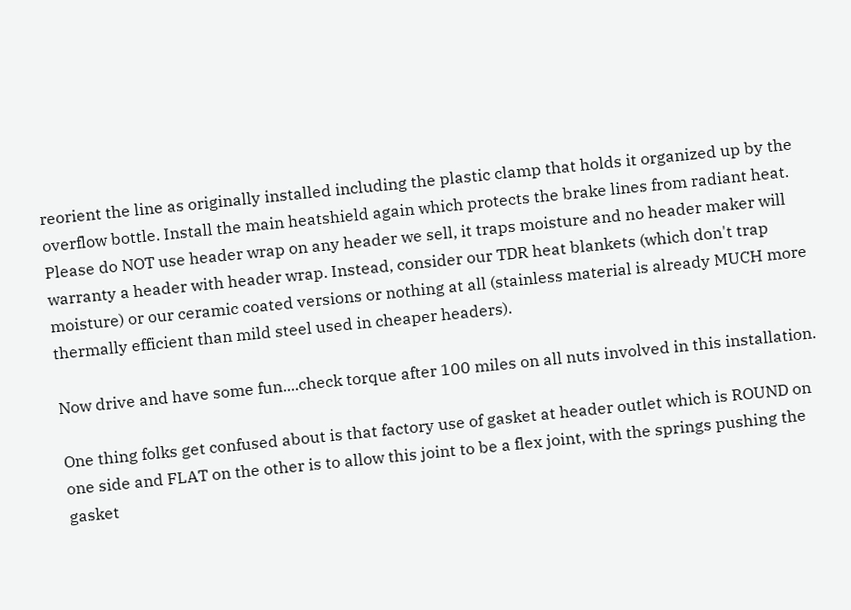reorient the line as originally installed including the plastic clamp that holds it organized up by the overflow bottle. Install the main heatshield again which protects the brake lines from radiant heat. Please do NOT use header wrap on any header we sell, it traps moisture and no header maker will warranty a header with header wrap. Instead, consider our TDR heat blankets (which don't trap moisture) or our ceramic coated versions or nothing at all (stainless material is already MUCH more thermally efficient than mild steel used in cheaper headers).

Now drive and have some fun....check torque after 100 miles on all nuts involved in this installation.

One thing folks get confused about is that factory use of gasket at header outlet which is ROUND on one side and FLAT on the other is to allow this joint to be a flex joint, with the springs pushing the gasket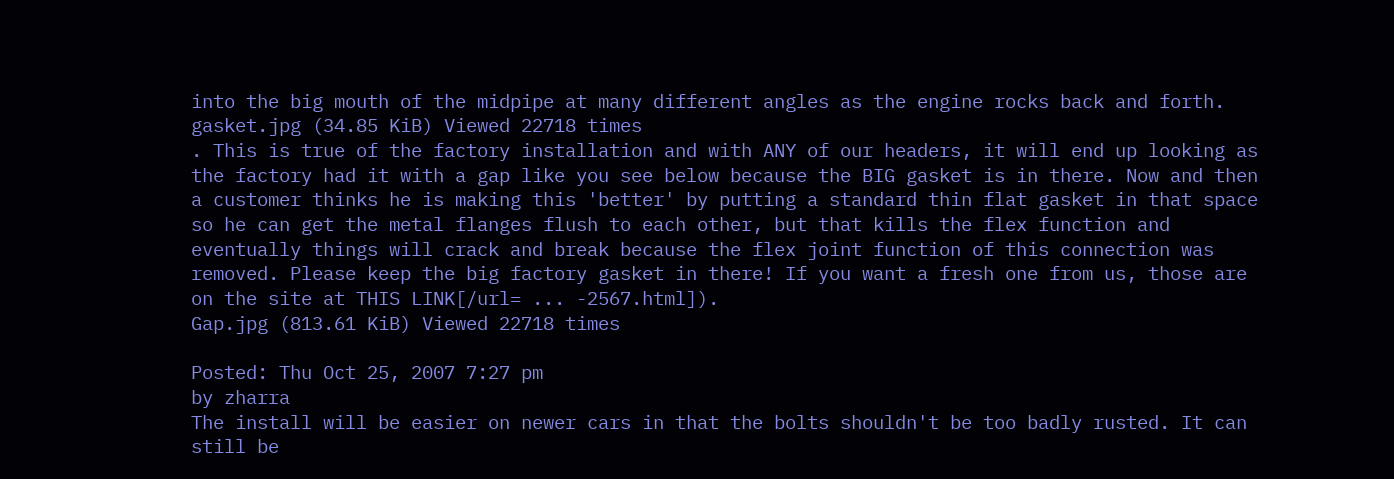into the big mouth of the midpipe at many different angles as the engine rocks back and forth.
gasket.jpg (34.85 KiB) Viewed 22718 times
. This is true of the factory installation and with ANY of our headers, it will end up looking as the factory had it with a gap like you see below because the BIG gasket is in there. Now and then a customer thinks he is making this 'better' by putting a standard thin flat gasket in that space so he can get the metal flanges flush to each other, but that kills the flex function and eventually things will crack and break because the flex joint function of this connection was removed. Please keep the big factory gasket in there! If you want a fresh one from us, those are on the site at THIS LINK[/url= ... -2567.html]).
Gap.jpg (813.61 KiB) Viewed 22718 times

Posted: Thu Oct 25, 2007 7:27 pm
by zharra
The install will be easier on newer cars in that the bolts shouldn't be too badly rusted. It can still be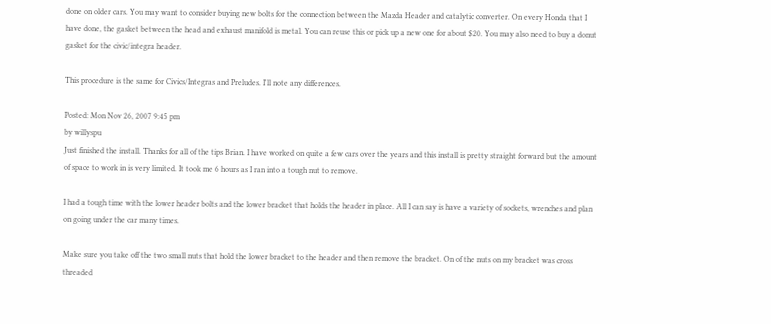done on older cars. You may want to consider buying new bolts for the connection between the Mazda Header and catalytic converter. On every Honda that I have done, the gasket between the head and exhaust manifold is metal. You can reuse this or pick up a new one for about $20. You may also need to buy a donut gasket for the civic/integra header.

This procedure is the same for Civics/Integras and Preludes. I'll note any differences.

Posted: Mon Nov 26, 2007 9:45 pm
by willyspu
Just finished the install. Thanks for all of the tips Brian. I have worked on quite a few cars over the years and this install is pretty straight forward but the amount of space to work in is very limited. It took me 6 hours as I ran into a tough nut to remove.

I had a tough time with the lower header bolts and the lower bracket that holds the header in place. All I can say is have a variety of sockets, wrenches and plan on going under the car many times.

Make sure you take off the two small nuts that hold the lower bracket to the header and then remove the bracket. On of the nuts on my bracket was cross threaded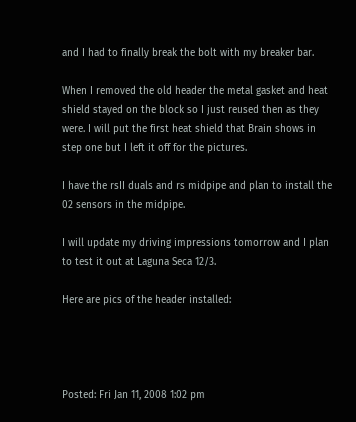and I had to finally break the bolt with my breaker bar.

When I removed the old header the metal gasket and heat shield stayed on the block so I just reused then as they were. I will put the first heat shield that Brain shows in step one but I left it off for the pictures.

I have the rsII duals and rs midpipe and plan to install the 02 sensors in the midpipe.

I will update my driving impressions tomorrow and I plan to test it out at Laguna Seca 12/3.

Here are pics of the header installed:




Posted: Fri Jan 11, 2008 1:02 pm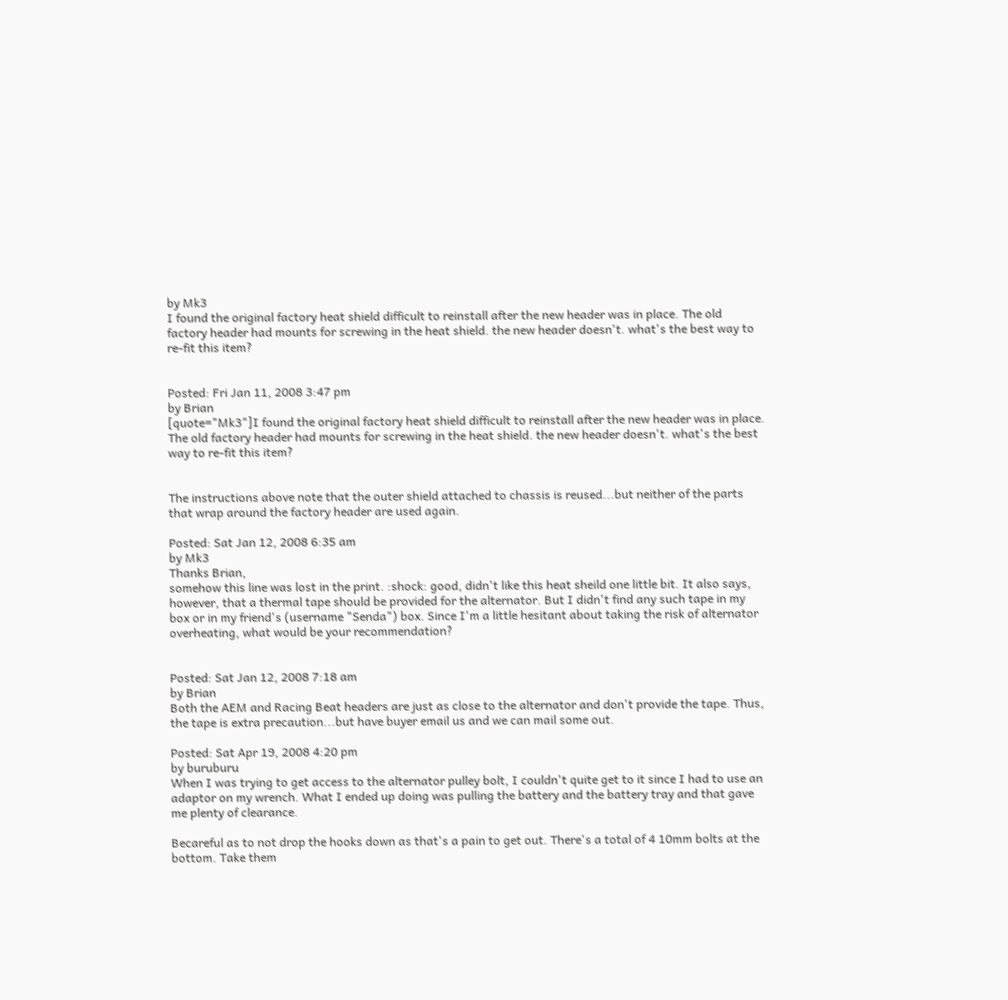by Mk3
I found the original factory heat shield difficult to reinstall after the new header was in place. The old factory header had mounts for screwing in the heat shield. the new header doesn't. what's the best way to re-fit this item?


Posted: Fri Jan 11, 2008 3:47 pm
by Brian
[quote="Mk3"]I found the original factory heat shield difficult to reinstall after the new header was in place. The old factory header had mounts for screwing in the heat shield. the new header doesn't. what's the best way to re-fit this item?


The instructions above note that the outer shield attached to chassis is reused...but neither of the parts that wrap around the factory header are used again.

Posted: Sat Jan 12, 2008 6:35 am
by Mk3
Thanks Brian,
somehow this line was lost in the print. :shock: good, didn't like this heat sheild one little bit. It also says, however, that a thermal tape should be provided for the alternator. But I didn't find any such tape in my box or in my friend's (username "Senda") box. Since I'm a little hesitant about taking the risk of alternator overheating, what would be your recommendation?


Posted: Sat Jan 12, 2008 7:18 am
by Brian
Both the AEM and Racing Beat headers are just as close to the alternator and don't provide the tape. Thus, the tape is extra precaution...but have buyer email us and we can mail some out.

Posted: Sat Apr 19, 2008 4:20 pm
by buruburu
When I was trying to get access to the alternator pulley bolt, I couldn't quite get to it since I had to use an adaptor on my wrench. What I ended up doing was pulling the battery and the battery tray and that gave me plenty of clearance.

Becareful as to not drop the hooks down as that's a pain to get out. There's a total of 4 10mm bolts at the bottom. Take them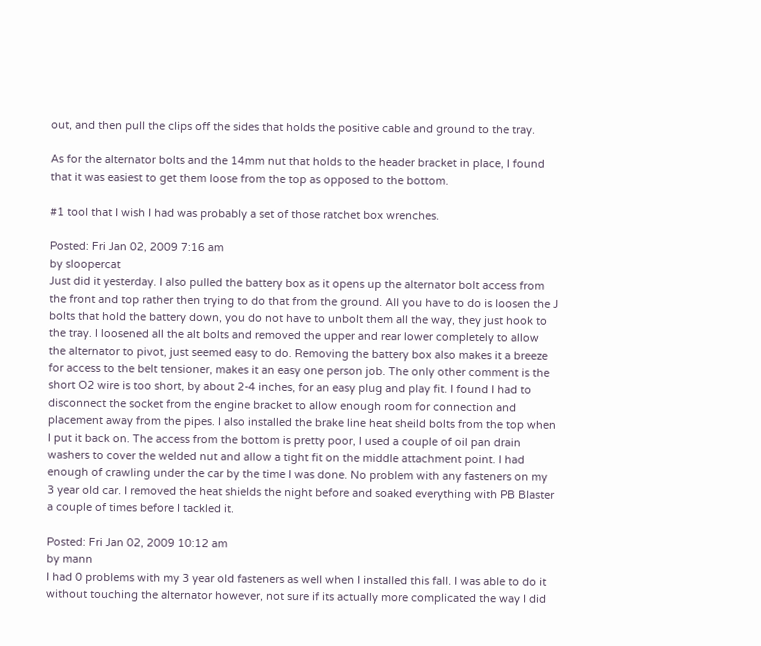out, and then pull the clips off the sides that holds the positive cable and ground to the tray.

As for the alternator bolts and the 14mm nut that holds to the header bracket in place, I found that it was easiest to get them loose from the top as opposed to the bottom.

#1 tool that I wish I had was probably a set of those ratchet box wrenches.

Posted: Fri Jan 02, 2009 7:16 am
by sloopercat
Just did it yesterday. I also pulled the battery box as it opens up the alternator bolt access from the front and top rather then trying to do that from the ground. All you have to do is loosen the J bolts that hold the battery down, you do not have to unbolt them all the way, they just hook to the tray. I loosened all the alt bolts and removed the upper and rear lower completely to allow the alternator to pivot, just seemed easy to do. Removing the battery box also makes it a breeze for access to the belt tensioner, makes it an easy one person job. The only other comment is the short O2 wire is too short, by about 2-4 inches, for an easy plug and play fit. I found I had to disconnect the socket from the engine bracket to allow enough room for connection and placement away from the pipes. I also installed the brake line heat sheild bolts from the top when I put it back on. The access from the bottom is pretty poor, I used a couple of oil pan drain washers to cover the welded nut and allow a tight fit on the middle attachment point. I had enough of crawling under the car by the time I was done. No problem with any fasteners on my 3 year old car. I removed the heat shields the night before and soaked everything with PB Blaster a couple of times before I tackled it.

Posted: Fri Jan 02, 2009 10:12 am
by mann
I had 0 problems with my 3 year old fasteners as well when I installed this fall. I was able to do it without touching the alternator however, not sure if its actually more complicated the way I did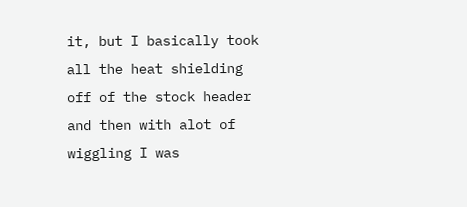it, but I basically took all the heat shielding off of the stock header and then with alot of wiggling I was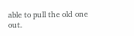able to pull the old one out.